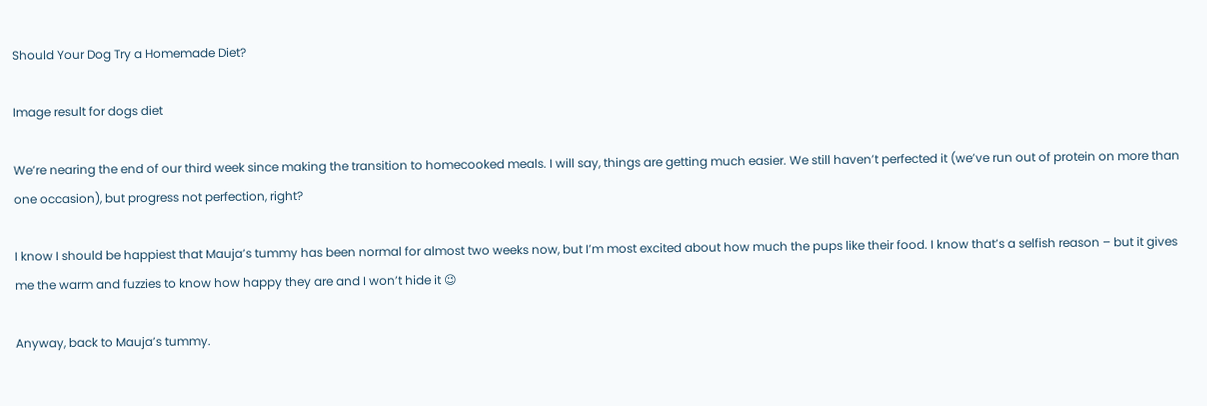Should Your Dog Try a Homemade Diet?

Image result for dogs diet

We’re nearing the end of our third week since making the transition to homecooked meals. I will say, things are getting much easier. We still haven’t perfected it (we’ve run out of protein on more than one occasion), but progress not perfection, right?

I know I should be happiest that Mauja’s tummy has been normal for almost two weeks now, but I’m most excited about how much the pups like their food. I know that’s a selfish reason – but it gives me the warm and fuzzies to know how happy they are and I won’t hide it 😉

Anyway, back to Mauja’s tummy.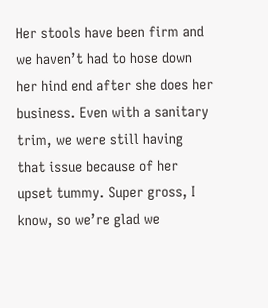Her stools have been firm and we haven’t had to hose down her hind end after she does her business. Even with a sanitary trim, we were still having that issue because of her upset tummy. Super gross, I know, so we’re glad we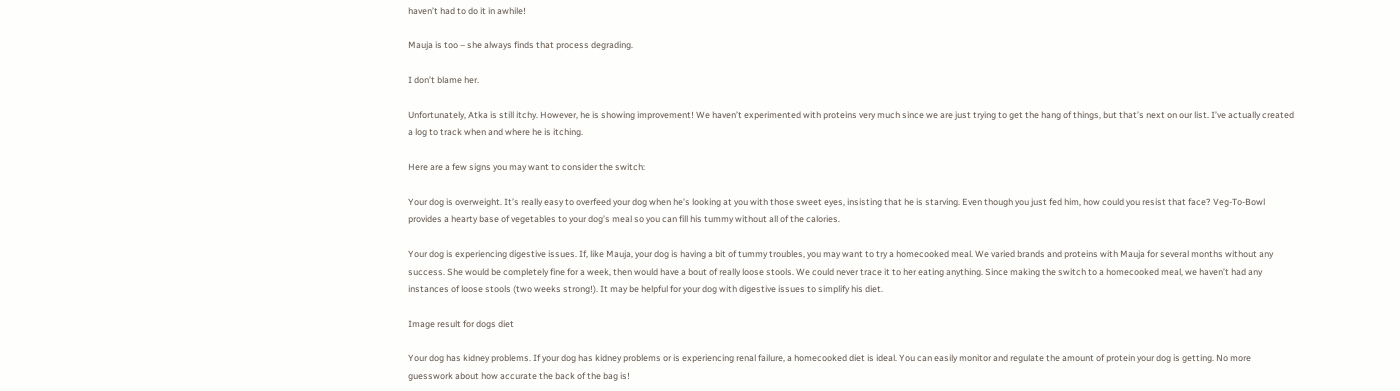haven’t had to do it in awhile!

Mauja is too – she always finds that process degrading.

I don’t blame her.

Unfortunately, Atka is still itchy. However, he is showing improvement! We haven’t experimented with proteins very much since we are just trying to get the hang of things, but that’s next on our list. I’ve actually created a log to track when and where he is itching.

Here are a few signs you may want to consider the switch:

Your dog is overweight. It’s really easy to overfeed your dog when he’s looking at you with those sweet eyes, insisting that he is starving. Even though you just fed him, how could you resist that face? Veg-To-Bowl provides a hearty base of vegetables to your dog’s meal so you can fill his tummy without all of the calories.

Your dog is experiencing digestive issues. If, like Mauja, your dog is having a bit of tummy troubles, you may want to try a homecooked meal. We varied brands and proteins with Mauja for several months without any success. She would be completely fine for a week, then would have a bout of really loose stools. We could never trace it to her eating anything. Since making the switch to a homecooked meal, we haven’t had any instances of loose stools (two weeks strong!). It may be helpful for your dog with digestive issues to simplify his diet.

Image result for dogs diet

Your dog has kidney problems. If your dog has kidney problems or is experiencing renal failure, a homecooked diet is ideal. You can easily monitor and regulate the amount of protein your dog is getting. No more guesswork about how accurate the back of the bag is!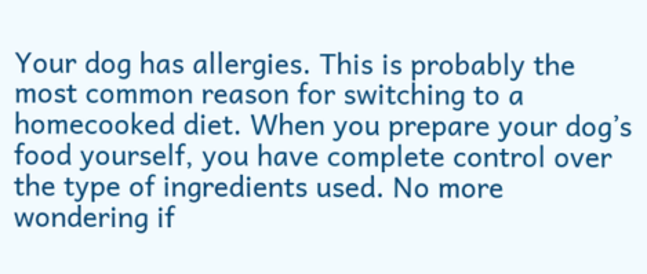Your dog has allergies. This is probably the most common reason for switching to a homecooked diet. When you prepare your dog’s food yourself, you have complete control over the type of ingredients used. No more wondering if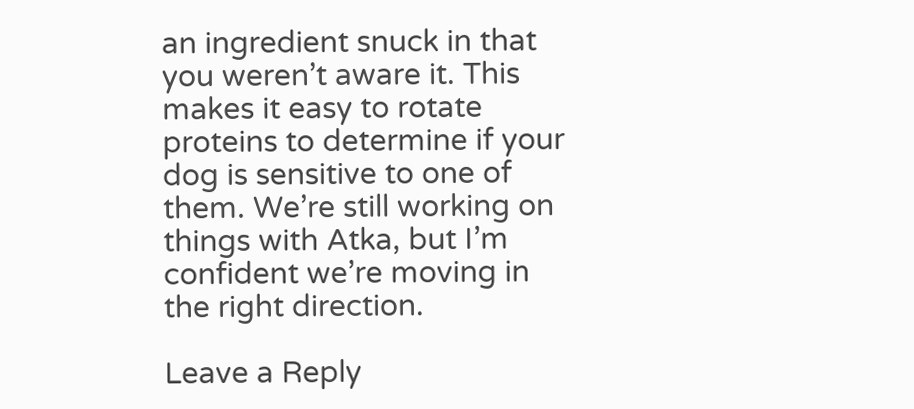an ingredient snuck in that you weren’t aware it. This makes it easy to rotate proteins to determine if your dog is sensitive to one of them. We’re still working on things with Atka, but I’m confident we’re moving in the right direction.

Leave a Reply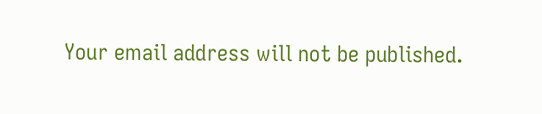Your email address will not be published.